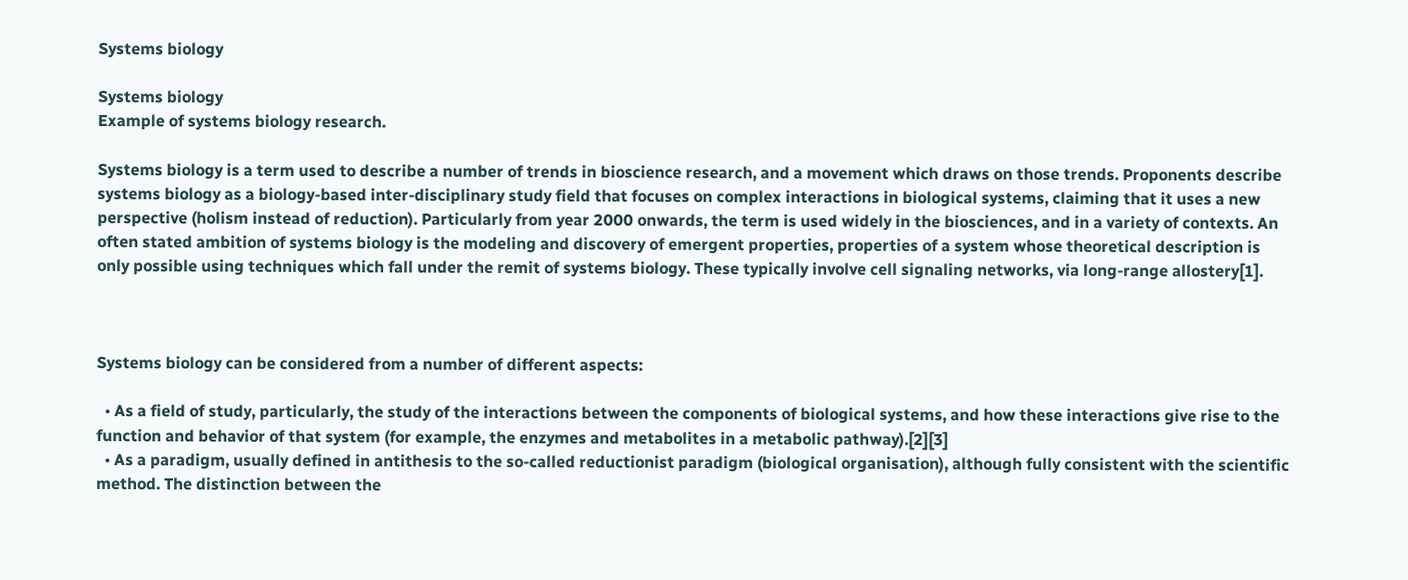Systems biology

Systems biology
Example of systems biology research.

Systems biology is a term used to describe a number of trends in bioscience research, and a movement which draws on those trends. Proponents describe systems biology as a biology-based inter-disciplinary study field that focuses on complex interactions in biological systems, claiming that it uses a new perspective (holism instead of reduction). Particularly from year 2000 onwards, the term is used widely in the biosciences, and in a variety of contexts. An often stated ambition of systems biology is the modeling and discovery of emergent properties, properties of a system whose theoretical description is only possible using techniques which fall under the remit of systems biology. These typically involve cell signaling networks, via long-range allostery[1].



Systems biology can be considered from a number of different aspects:

  • As a field of study, particularly, the study of the interactions between the components of biological systems, and how these interactions give rise to the function and behavior of that system (for example, the enzymes and metabolites in a metabolic pathway).[2][3]
  • As a paradigm, usually defined in antithesis to the so-called reductionist paradigm (biological organisation), although fully consistent with the scientific method. The distinction between the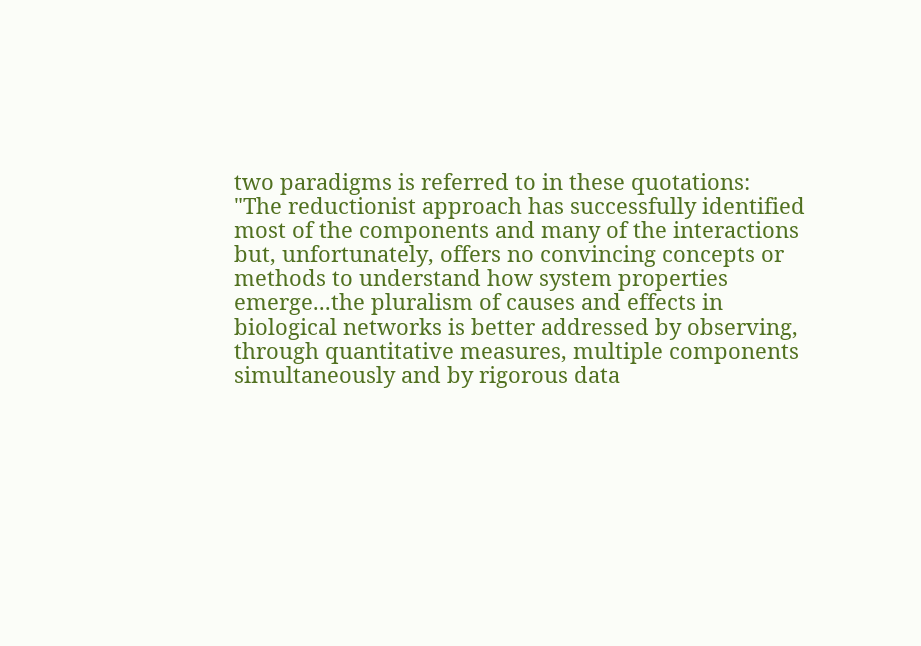two paradigms is referred to in these quotations:
"The reductionist approach has successfully identified most of the components and many of the interactions but, unfortunately, offers no convincing concepts or methods to understand how system properties emerge...the pluralism of causes and effects in biological networks is better addressed by observing, through quantitative measures, multiple components simultaneously and by rigorous data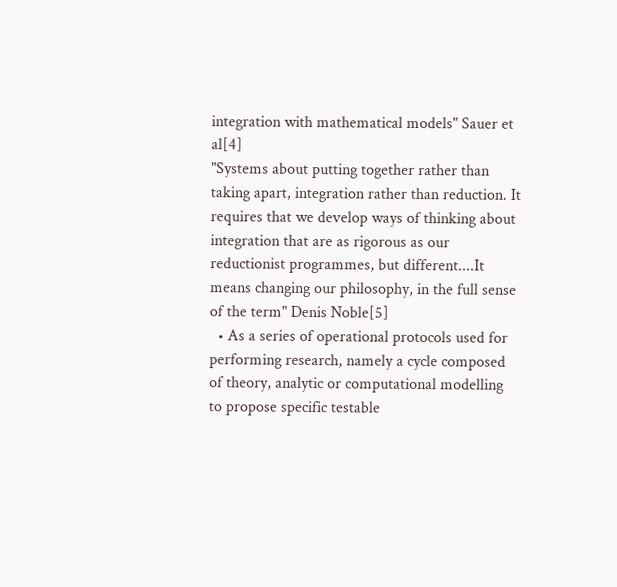integration with mathematical models" Sauer et al[4]
"Systems about putting together rather than taking apart, integration rather than reduction. It requires that we develop ways of thinking about integration that are as rigorous as our reductionist programmes, but different....It means changing our philosophy, in the full sense of the term" Denis Noble[5]
  • As a series of operational protocols used for performing research, namely a cycle composed of theory, analytic or computational modelling to propose specific testable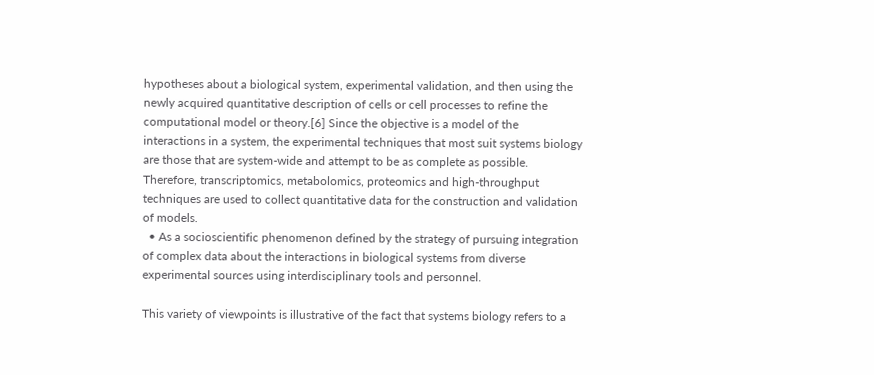hypotheses about a biological system, experimental validation, and then using the newly acquired quantitative description of cells or cell processes to refine the computational model or theory.[6] Since the objective is a model of the interactions in a system, the experimental techniques that most suit systems biology are those that are system-wide and attempt to be as complete as possible. Therefore, transcriptomics, metabolomics, proteomics and high-throughput techniques are used to collect quantitative data for the construction and validation of models.
  • As a socioscientific phenomenon defined by the strategy of pursuing integration of complex data about the interactions in biological systems from diverse experimental sources using interdisciplinary tools and personnel.

This variety of viewpoints is illustrative of the fact that systems biology refers to a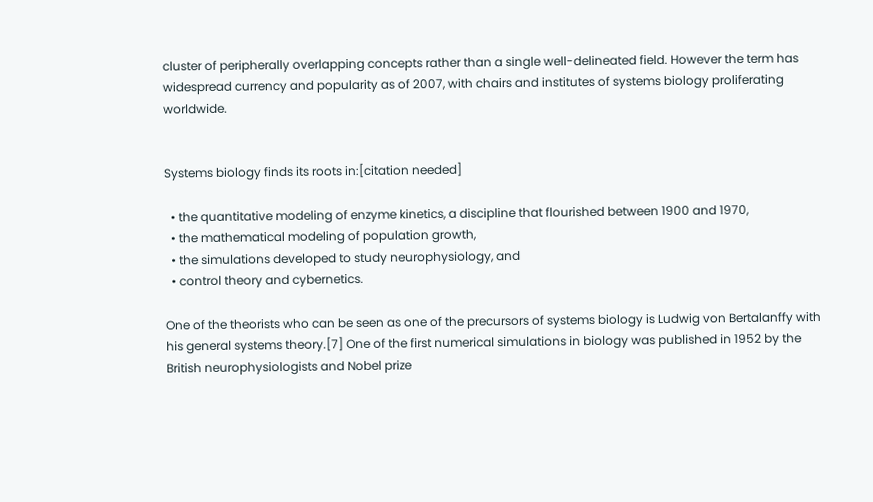cluster of peripherally overlapping concepts rather than a single well-delineated field. However the term has widespread currency and popularity as of 2007, with chairs and institutes of systems biology proliferating worldwide.


Systems biology finds its roots in:[citation needed]

  • the quantitative modeling of enzyme kinetics, a discipline that flourished between 1900 and 1970,
  • the mathematical modeling of population growth,
  • the simulations developed to study neurophysiology, and
  • control theory and cybernetics.

One of the theorists who can be seen as one of the precursors of systems biology is Ludwig von Bertalanffy with his general systems theory.[7] One of the first numerical simulations in biology was published in 1952 by the British neurophysiologists and Nobel prize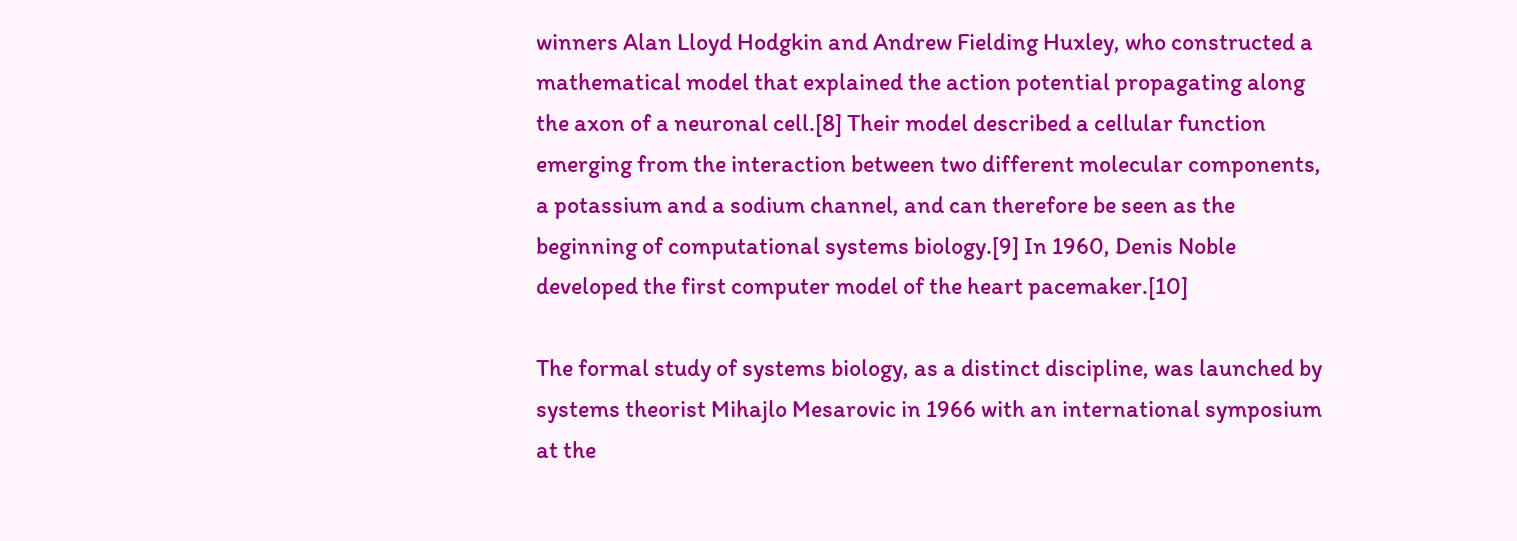winners Alan Lloyd Hodgkin and Andrew Fielding Huxley, who constructed a mathematical model that explained the action potential propagating along the axon of a neuronal cell.[8] Their model described a cellular function emerging from the interaction between two different molecular components, a potassium and a sodium channel, and can therefore be seen as the beginning of computational systems biology.[9] In 1960, Denis Noble developed the first computer model of the heart pacemaker.[10]

The formal study of systems biology, as a distinct discipline, was launched by systems theorist Mihajlo Mesarovic in 1966 with an international symposium at the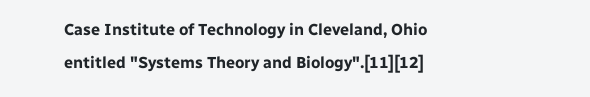Case Institute of Technology in Cleveland, Ohio entitled "Systems Theory and Biology".[11][12]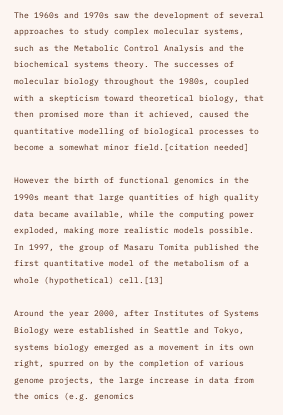The 1960s and 1970s saw the development of several approaches to study complex molecular systems, such as the Metabolic Control Analysis and the biochemical systems theory. The successes of molecular biology throughout the 1980s, coupled with a skepticism toward theoretical biology, that then promised more than it achieved, caused the quantitative modelling of biological processes to become a somewhat minor field.[citation needed]

However the birth of functional genomics in the 1990s meant that large quantities of high quality data became available, while the computing power exploded, making more realistic models possible. In 1997, the group of Masaru Tomita published the first quantitative model of the metabolism of a whole (hypothetical) cell.[13]

Around the year 2000, after Institutes of Systems Biology were established in Seattle and Tokyo, systems biology emerged as a movement in its own right, spurred on by the completion of various genome projects, the large increase in data from the omics (e.g. genomics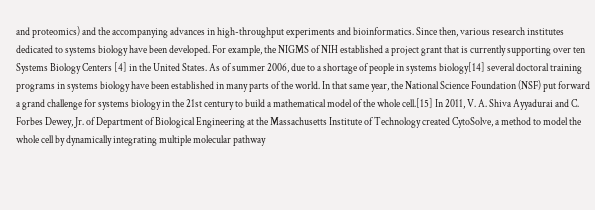and proteomics) and the accompanying advances in high-throughput experiments and bioinformatics. Since then, various research institutes dedicated to systems biology have been developed. For example, the NIGMS of NIH established a project grant that is currently supporting over ten Systems Biology Centers [4] in the United States. As of summer 2006, due to a shortage of people in systems biology[14] several doctoral training programs in systems biology have been established in many parts of the world. In that same year, the National Science Foundation (NSF) put forward a grand challenge for systems biology in the 21st century to build a mathematical model of the whole cell.[15] In 2011, V. A. Shiva Ayyadurai and C. Forbes Dewey, Jr. of Department of Biological Engineering at the Massachusetts Institute of Technology created CytoSolve, a method to model the whole cell by dynamically integrating multiple molecular pathway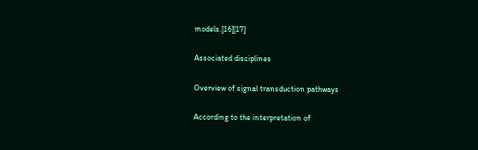models.[16][17]

Associated disciplines

Overview of signal transduction pathways

According to the interpretation of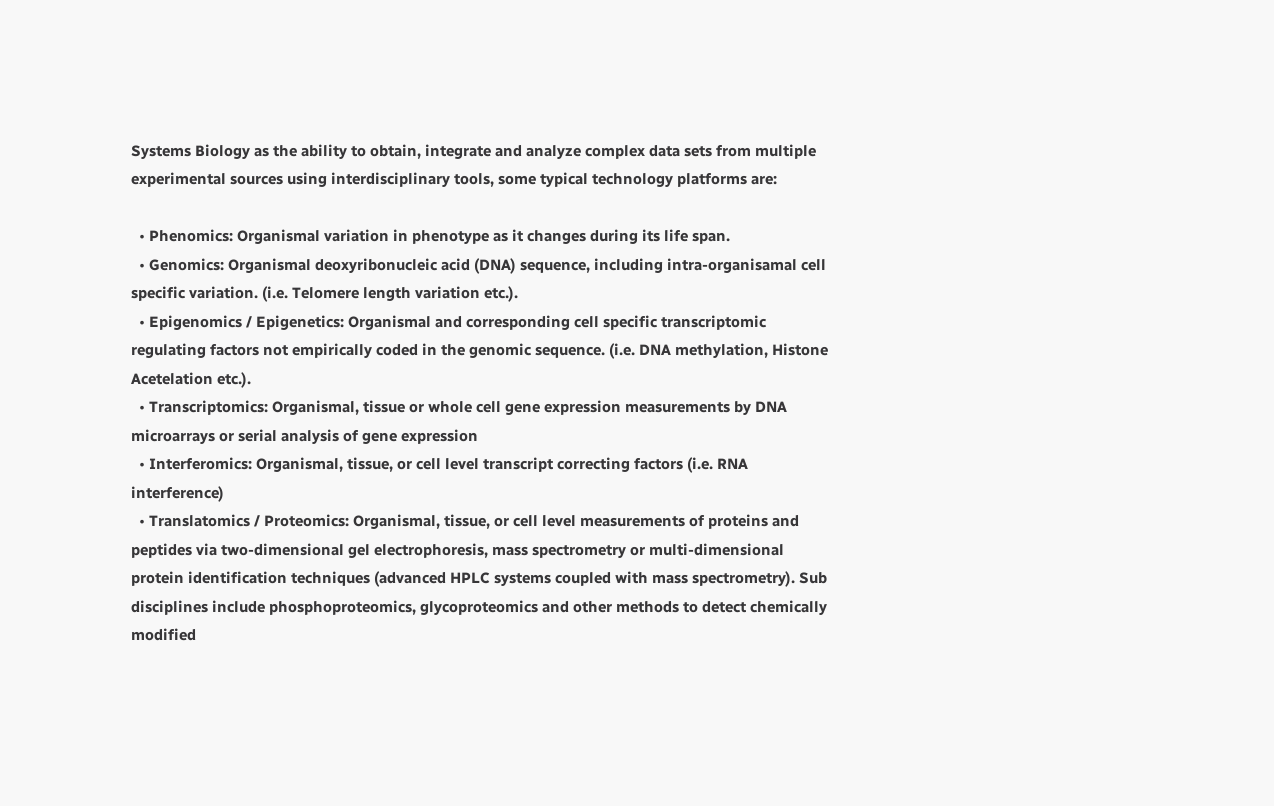Systems Biology as the ability to obtain, integrate and analyze complex data sets from multiple experimental sources using interdisciplinary tools, some typical technology platforms are:

  • Phenomics: Organismal variation in phenotype as it changes during its life span.
  • Genomics: Organismal deoxyribonucleic acid (DNA) sequence, including intra-organisamal cell specific variation. (i.e. Telomere length variation etc.).
  • Epigenomics / Epigenetics: Organismal and corresponding cell specific transcriptomic regulating factors not empirically coded in the genomic sequence. (i.e. DNA methylation, Histone Acetelation etc.).
  • Transcriptomics: Organismal, tissue or whole cell gene expression measurements by DNA microarrays or serial analysis of gene expression
  • Interferomics: Organismal, tissue, or cell level transcript correcting factors (i.e. RNA interference)
  • Translatomics / Proteomics: Organismal, tissue, or cell level measurements of proteins and peptides via two-dimensional gel electrophoresis, mass spectrometry or multi-dimensional protein identification techniques (advanced HPLC systems coupled with mass spectrometry). Sub disciplines include phosphoproteomics, glycoproteomics and other methods to detect chemically modified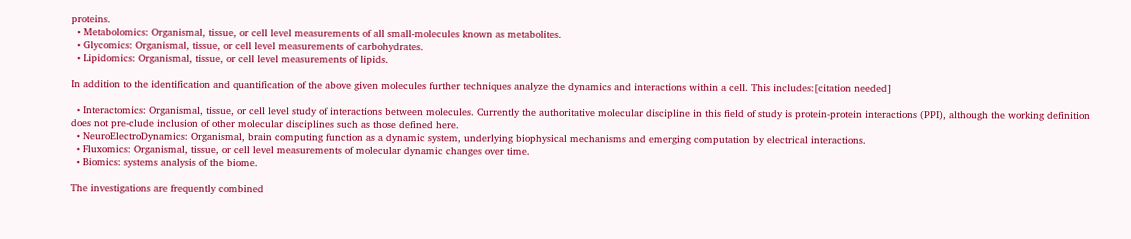proteins.
  • Metabolomics: Organismal, tissue, or cell level measurements of all small-molecules known as metabolites.
  • Glycomics: Organismal, tissue, or cell level measurements of carbohydrates.
  • Lipidomics: Organismal, tissue, or cell level measurements of lipids.

In addition to the identification and quantification of the above given molecules further techniques analyze the dynamics and interactions within a cell. This includes:[citation needed]

  • Interactomics: Organismal, tissue, or cell level study of interactions between molecules. Currently the authoritative molecular discipline in this field of study is protein-protein interactions (PPI), although the working definition does not pre-clude inclusion of other molecular disciplines such as those defined here.
  • NeuroElectroDynamics: Organismal, brain computing function as a dynamic system, underlying biophysical mechanisms and emerging computation by electrical interactions.
  • Fluxomics: Organismal, tissue, or cell level measurements of molecular dynamic changes over time.
  • Biomics: systems analysis of the biome.

The investigations are frequently combined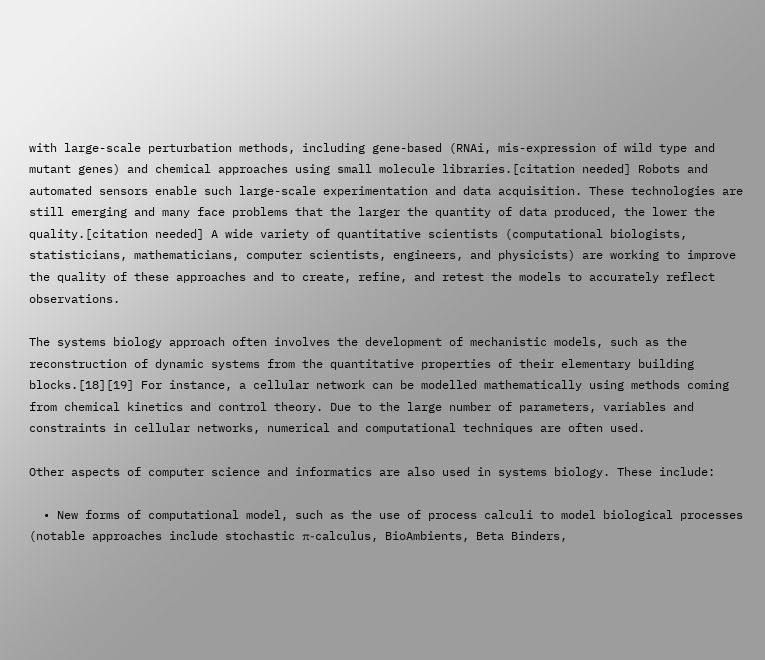with large-scale perturbation methods, including gene-based (RNAi, mis-expression of wild type and mutant genes) and chemical approaches using small molecule libraries.[citation needed] Robots and automated sensors enable such large-scale experimentation and data acquisition. These technologies are still emerging and many face problems that the larger the quantity of data produced, the lower the quality.[citation needed] A wide variety of quantitative scientists (computational biologists, statisticians, mathematicians, computer scientists, engineers, and physicists) are working to improve the quality of these approaches and to create, refine, and retest the models to accurately reflect observations.

The systems biology approach often involves the development of mechanistic models, such as the reconstruction of dynamic systems from the quantitative properties of their elementary building blocks.[18][19] For instance, a cellular network can be modelled mathematically using methods coming from chemical kinetics and control theory. Due to the large number of parameters, variables and constraints in cellular networks, numerical and computational techniques are often used.

Other aspects of computer science and informatics are also used in systems biology. These include:

  • New forms of computational model, such as the use of process calculi to model biological processes (notable approaches include stochastic π-calculus, BioAmbients, Beta Binders,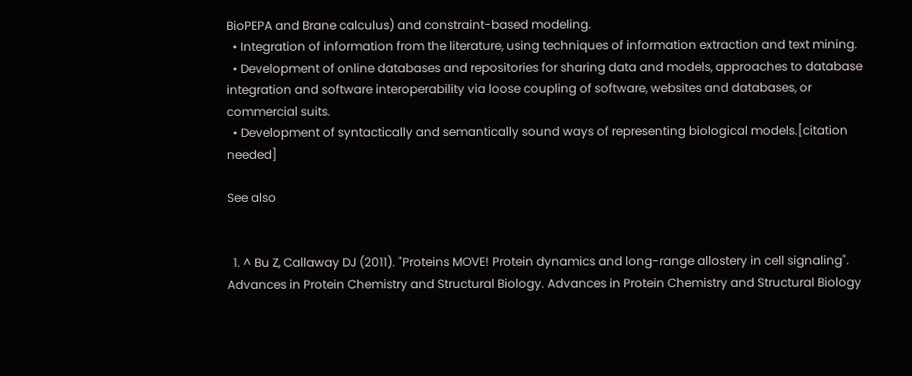BioPEPA and Brane calculus) and constraint-based modeling.
  • Integration of information from the literature, using techniques of information extraction and text mining.
  • Development of online databases and repositories for sharing data and models, approaches to database integration and software interoperability via loose coupling of software, websites and databases, or commercial suits.
  • Development of syntactically and semantically sound ways of representing biological models.[citation needed]

See also


  1. ^ Bu Z, Callaway DJ (2011). "Proteins MOVE! Protein dynamics and long-range allostery in cell signaling". Advances in Protein Chemistry and Structural Biology. Advances in Protein Chemistry and Structural Biology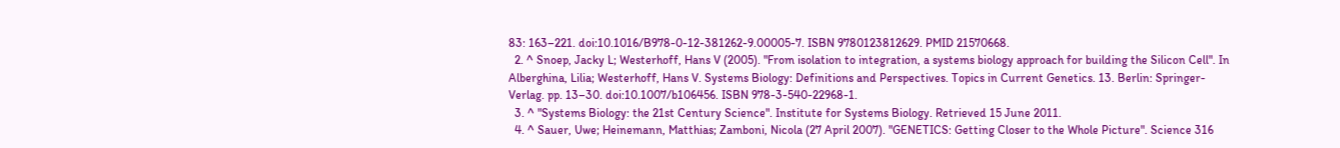83: 163–221. doi:10.1016/B978-0-12-381262-9.00005-7. ISBN 9780123812629. PMID 21570668.
  2. ^ Snoep, Jacky L; Westerhoff, Hans V (2005). "From isolation to integration, a systems biology approach for building the Silicon Cell". In Alberghina, Lilia; Westerhoff, Hans V. Systems Biology: Definitions and Perspectives. Topics in Current Genetics. 13. Berlin: Springer-Verlag. pp. 13–30. doi:10.1007/b106456. ISBN 978-3-540-22968-1.
  3. ^ "Systems Biology: the 21st Century Science". Institute for Systems Biology. Retrieved 15 June 2011.
  4. ^ Sauer, Uwe; Heinemann, Matthias; Zamboni, Nicola (27 April 2007). "GENETICS: Getting Closer to the Whole Picture". Science 316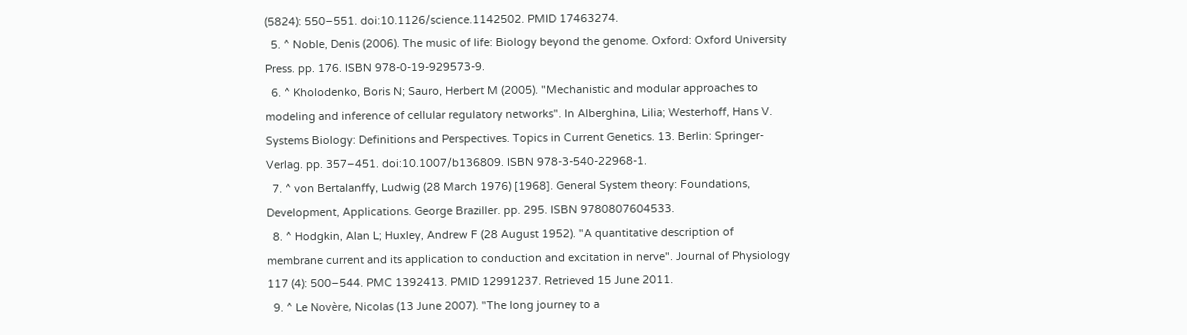(5824): 550–551. doi:10.1126/science.1142502. PMID 17463274.
  5. ^ Noble, Denis (2006). The music of life: Biology beyond the genome. Oxford: Oxford University Press. pp. 176. ISBN 978-0-19-929573-9.
  6. ^ Kholodenko, Boris N; Sauro, Herbert M (2005). "Mechanistic and modular approaches to modeling and inference of cellular regulatory networks". In Alberghina, Lilia; Westerhoff, Hans V. Systems Biology: Definitions and Perspectives. Topics in Current Genetics. 13. Berlin: Springer-Verlag. pp. 357–451. doi:10.1007/b136809. ISBN 978-3-540-22968-1.
  7. ^ von Bertalanffy, Ludwig (28 March 1976) [1968]. General System theory: Foundations, Development, Applications. George Braziller. pp. 295. ISBN 9780807604533.
  8. ^ Hodgkin, Alan L; Huxley, Andrew F (28 August 1952). "A quantitative description of membrane current and its application to conduction and excitation in nerve". Journal of Physiology 117 (4): 500–544. PMC 1392413. PMID 12991237. Retrieved 15 June 2011.
  9. ^ Le Novère, Nicolas (13 June 2007). "The long journey to a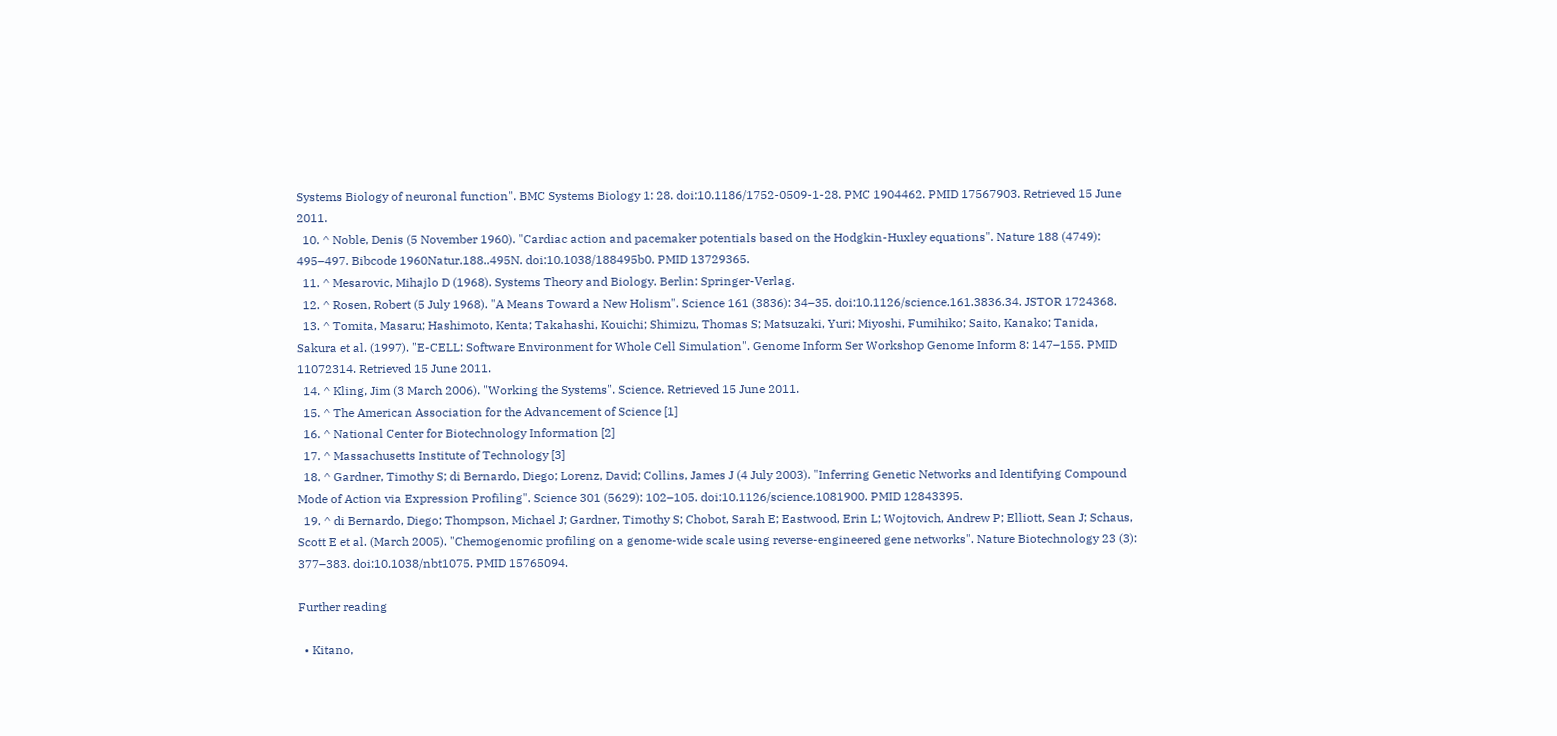Systems Biology of neuronal function". BMC Systems Biology 1: 28. doi:10.1186/1752-0509-1-28. PMC 1904462. PMID 17567903. Retrieved 15 June 2011.
  10. ^ Noble, Denis (5 November 1960). "Cardiac action and pacemaker potentials based on the Hodgkin-Huxley equations". Nature 188 (4749): 495–497. Bibcode 1960Natur.188..495N. doi:10.1038/188495b0. PMID 13729365.
  11. ^ Mesarovic, Mihajlo D (1968). Systems Theory and Biology. Berlin: Springer-Verlag.
  12. ^ Rosen, Robert (5 July 1968). "A Means Toward a New Holism". Science 161 (3836): 34–35. doi:10.1126/science.161.3836.34. JSTOR 1724368.
  13. ^ Tomita, Masaru; Hashimoto, Kenta; Takahashi, Kouichi; Shimizu, Thomas S; Matsuzaki, Yuri; Miyoshi, Fumihiko; Saito, Kanako; Tanida, Sakura et al. (1997). "E-CELL: Software Environment for Whole Cell Simulation". Genome Inform Ser Workshop Genome Inform 8: 147–155. PMID 11072314. Retrieved 15 June 2011.
  14. ^ Kling, Jim (3 March 2006). "Working the Systems". Science. Retrieved 15 June 2011.
  15. ^ The American Association for the Advancement of Science [1]
  16. ^ National Center for Biotechnology Information [2]
  17. ^ Massachusetts Institute of Technology [3]
  18. ^ Gardner, Timothy S; di Bernardo, Diego; Lorenz, David; Collins, James J (4 July 2003). "Inferring Genetic Networks and Identifying Compound Mode of Action via Expression Profiling". Science 301 (5629): 102–105. doi:10.1126/science.1081900. PMID 12843395.
  19. ^ di Bernardo, Diego; Thompson, Michael J; Gardner, Timothy S; Chobot, Sarah E; Eastwood, Erin L; Wojtovich, Andrew P; Elliott, Sean J; Schaus, Scott E et al. (March 2005). "Chemogenomic profiling on a genome-wide scale using reverse-engineered gene networks". Nature Biotechnology 23 (3): 377–383. doi:10.1038/nbt1075. PMID 15765094.

Further reading

  • Kitano,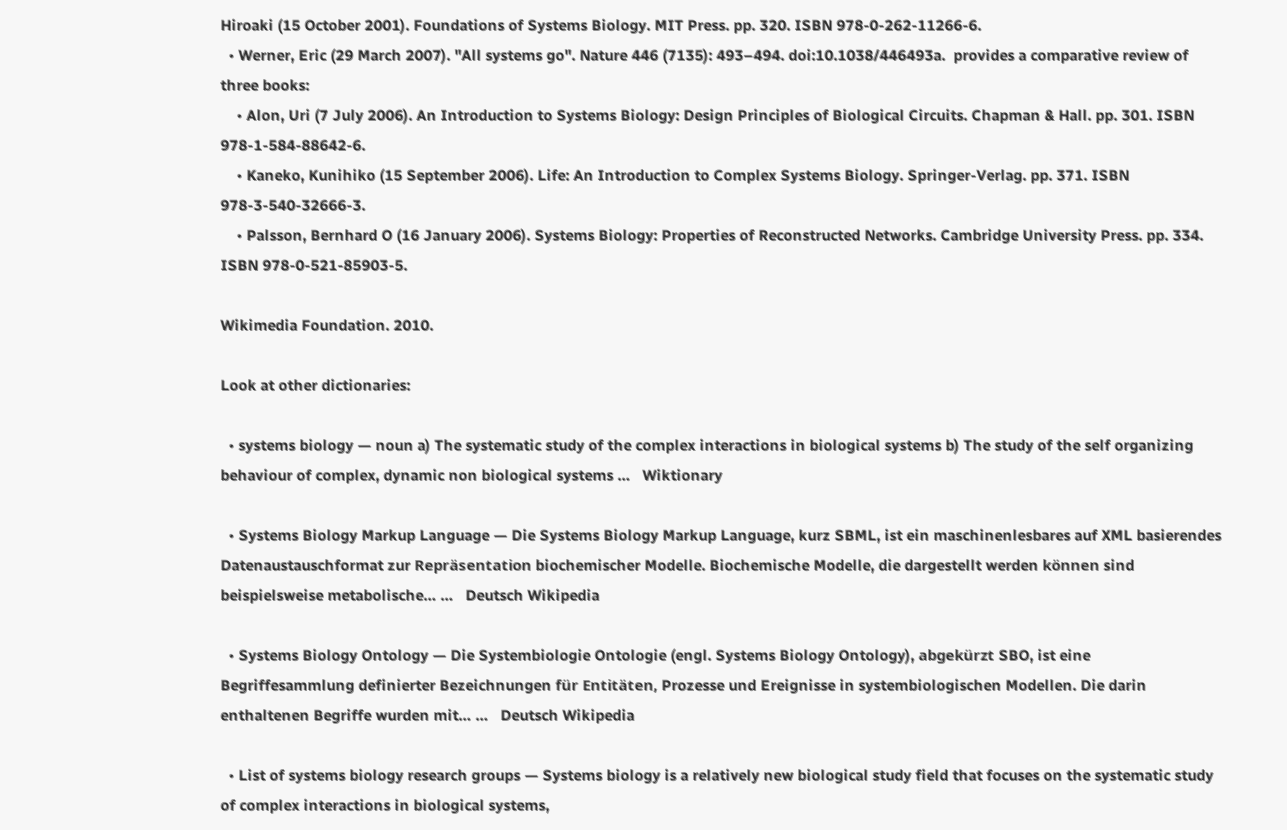Hiroaki (15 October 2001). Foundations of Systems Biology. MIT Press. pp. 320. ISBN 978-0-262-11266-6.
  • Werner, Eric (29 March 2007). "All systems go". Nature 446 (7135): 493–494. doi:10.1038/446493a.  provides a comparative review of three books:
    • Alon, Uri (7 July 2006). An Introduction to Systems Biology: Design Principles of Biological Circuits. Chapman & Hall. pp. 301. ISBN 978-1-584-88642-6.
    • Kaneko, Kunihiko (15 September 2006). Life: An Introduction to Complex Systems Biology. Springer-Verlag. pp. 371. ISBN 978-3-540-32666-3.
    • Palsson, Bernhard O (16 January 2006). Systems Biology: Properties of Reconstructed Networks. Cambridge University Press. pp. 334. ISBN 978-0-521-85903-5.

Wikimedia Foundation. 2010.

Look at other dictionaries:

  • systems biology — noun a) The systematic study of the complex interactions in biological systems b) The study of the self organizing behaviour of complex, dynamic non biological systems …   Wiktionary

  • Systems Biology Markup Language — Die Systems Biology Markup Language, kurz SBML, ist ein maschinenlesbares auf XML basierendes Datenaustauschformat zur Repräsentation biochemischer Modelle. Biochemische Modelle, die dargestellt werden können sind beispielsweise metabolische… …   Deutsch Wikipedia

  • Systems Biology Ontology — Die Systembiologie Ontologie (engl. Systems Biology Ontology), abgekürzt SBO, ist eine Begriffesammlung definierter Bezeichnungen für Entitäten, Prozesse und Ereignisse in systembiologischen Modellen. Die darin enthaltenen Begriffe wurden mit… …   Deutsch Wikipedia

  • List of systems biology research groups — Systems biology is a relatively new biological study field that focuses on the systematic study of complex interactions in biological systems,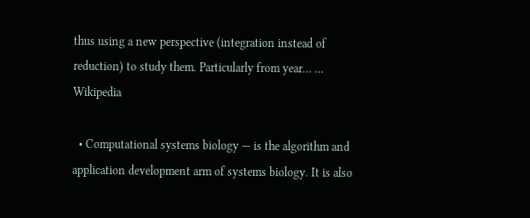thus using a new perspective (integration instead of reduction) to study them. Particularly from year… …   Wikipedia

  • Computational systems biology — is the algorithm and application development arm of systems biology. It is also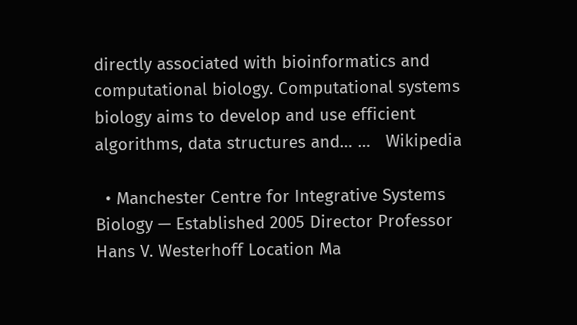directly associated with bioinformatics and computational biology. Computational systems biology aims to develop and use efficient algorithms, data structures and… …   Wikipedia

  • Manchester Centre for Integrative Systems Biology — Established 2005 Director Professor Hans V. Westerhoff Location Ma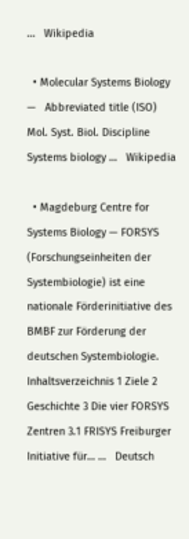…   Wikipedia

  • Molecular Systems Biology —   Abbreviated title (ISO) Mol. Syst. Biol. Discipline Systems biology …   Wikipedia

  • Magdeburg Centre for Systems Biology — FORSYS (Forschungseinheiten der Systembiologie) ist eine nationale Förderinitiative des BMBF zur Förderung der deutschen Systembiologie. Inhaltsverzeichnis 1 Ziele 2 Geschichte 3 Die vier FORSYS Zentren 3.1 FRISYS Freiburger Initiative für… …   Deutsch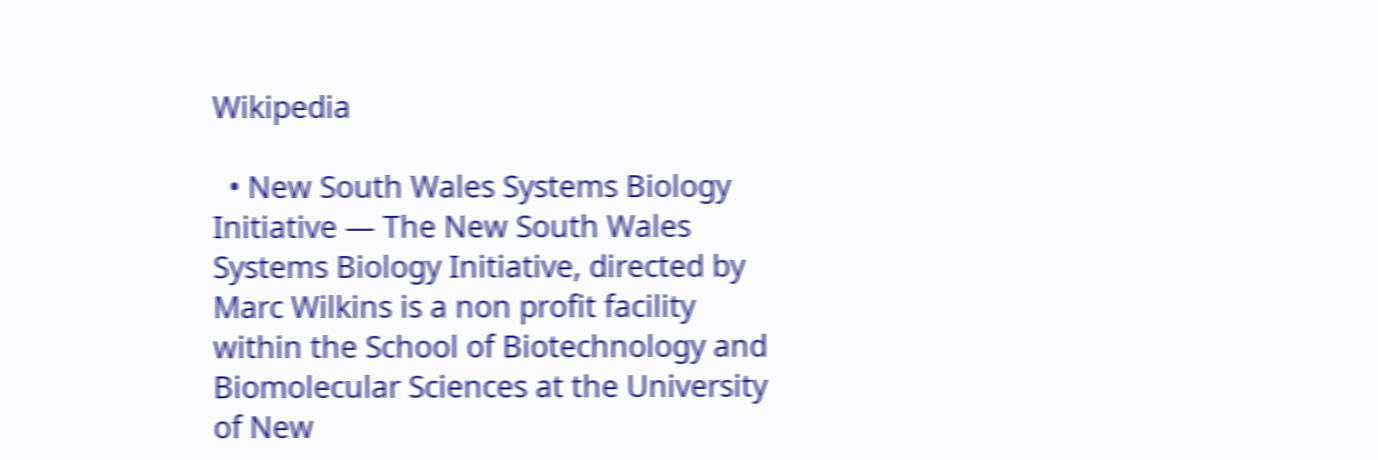Wikipedia

  • New South Wales Systems Biology Initiative — The New South Wales Systems Biology Initiative, directed by Marc Wilkins is a non profit facility within the School of Biotechnology and Biomolecular Sciences at the University of New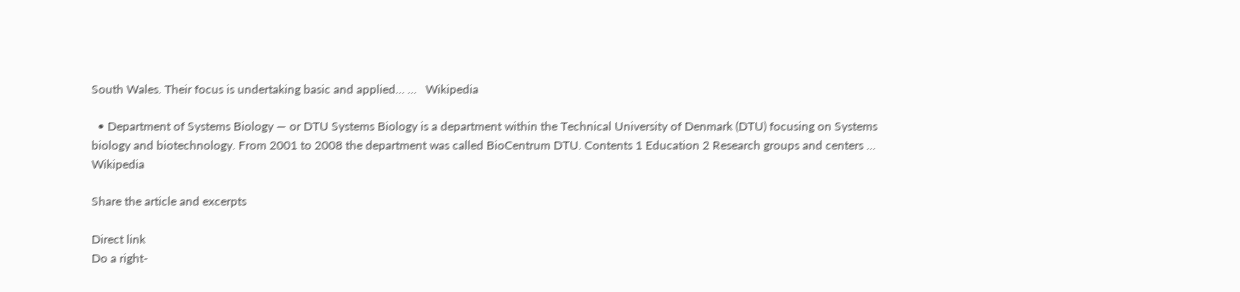South Wales. Their focus is undertaking basic and applied… …   Wikipedia

  • Department of Systems Biology — or DTU Systems Biology is a department within the Technical University of Denmark (DTU) focusing on Systems biology and biotechnology. From 2001 to 2008 the department was called BioCentrum DTU. Contents 1 Education 2 Research groups and centers …   Wikipedia

Share the article and excerpts

Direct link
Do a right-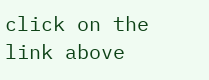click on the link above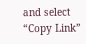and select “Copy Link”